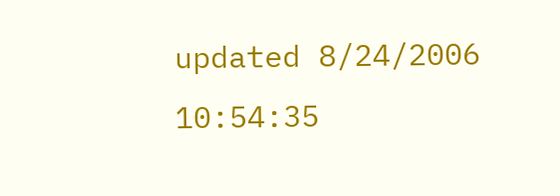updated 8/24/2006 10:54:35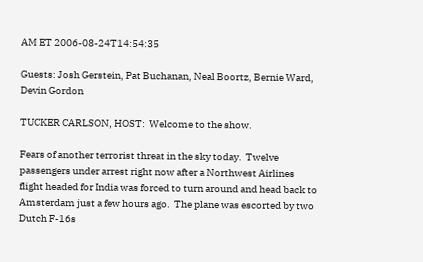AM ET 2006-08-24T14:54:35

Guests: Josh Gerstein, Pat Buchanan, Neal Boortz, Bernie Ward, Devin Gordon

TUCKER CARLSON, HOST:  Welcome to the show.

Fears of another terrorist threat in the sky today.  Twelve passengers under arrest right now after a Northwest Airlines flight headed for India was forced to turn around and head back to Amsterdam just a few hours ago.  The plane was escorted by two Dutch F-16s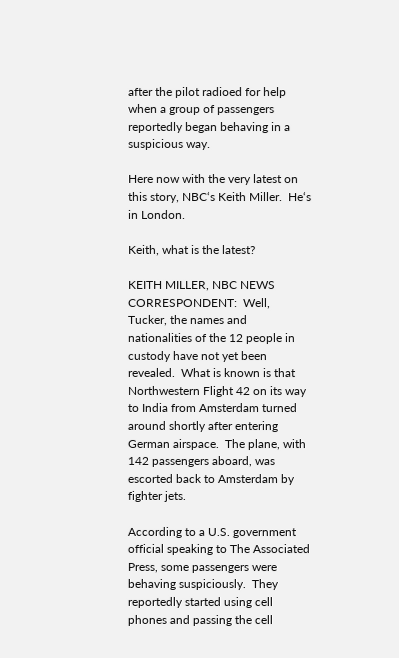after the pilot radioed for help when a group of passengers reportedly began behaving in a suspicious way.

Here now with the very latest on this story, NBC‘s Keith Miller.  He‘s in London.

Keith, what is the latest?

KEITH MILLER, NBC NEWS CORRESPONDENT:  Well, Tucker, the names and nationalities of the 12 people in custody have not yet been revealed.  What is known is that Northwestern Flight 42 on its way to India from Amsterdam turned around shortly after entering German airspace.  The plane, with 142 passengers aboard, was escorted back to Amsterdam by fighter jets.

According to a U.S. government official speaking to The Associated Press, some passengers were behaving suspiciously.  They reportedly started using cell phones and passing the cell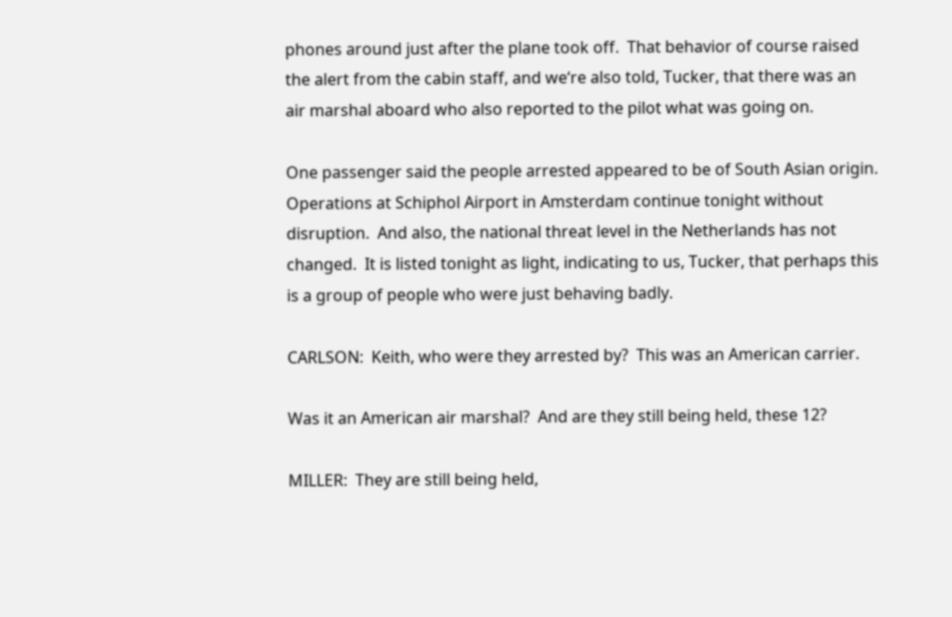phones around just after the plane took off.  That behavior of course raised the alert from the cabin staff, and we‘re also told, Tucker, that there was an air marshal aboard who also reported to the pilot what was going on.

One passenger said the people arrested appeared to be of South Asian origin.  Operations at Schiphol Airport in Amsterdam continue tonight without disruption.  And also, the national threat level in the Netherlands has not changed.  It is listed tonight as light, indicating to us, Tucker, that perhaps this is a group of people who were just behaving badly.

CARLSON:  Keith, who were they arrested by?  This was an American carrier.

Was it an American air marshal?  And are they still being held, these 12?

MILLER:  They are still being held,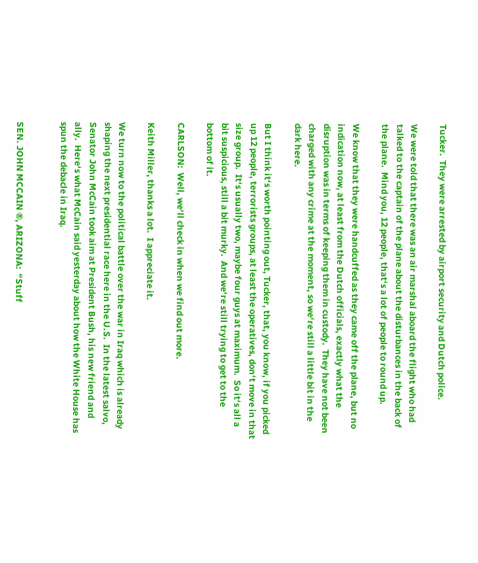Tucker.  They were arrested by airport security and Dutch police.

We were told that there was an air marshal aboard the flight who had talked to the captain of the plane about the disturbances in the back of the plane.  Mind you, 12 people, that‘s a lot of people to round up.

We know that they were handcuffed as they came off the plane, but no indication now, at least from the Dutch officials, exactly what the disruption was in terms of keeping them in custody.  They have not been charged with any crime at the moment, so we‘re still a little bit in the dark here.

But I think it‘s worth pointing out, Tucker, that, you know, if you picked up 12 people, terrorists groups, at least the operatives, don‘t move in that size group.  It‘s usually two, maybe four guys at maximum.  So it‘s all a bit suspicious, still a bit murky.  And we‘re still trying to get to the bottom of it.

CARLSON:  Well, we‘ll check in when we find out more.

Keith Miller, thanks a lot.  I appreciate it.

We turn now to the political battle over the war in Iraq which is already shaping the next presidential race here in the U.S.  In the latest salvo, Senator John McCain took aim at President Bush, his new friend and ally.  Here‘s what McCain said yesterday about how the White House has spun the debacle in Iraq.


SEN. JOHN MCCAIN ®, ARIZONA:  “Stuff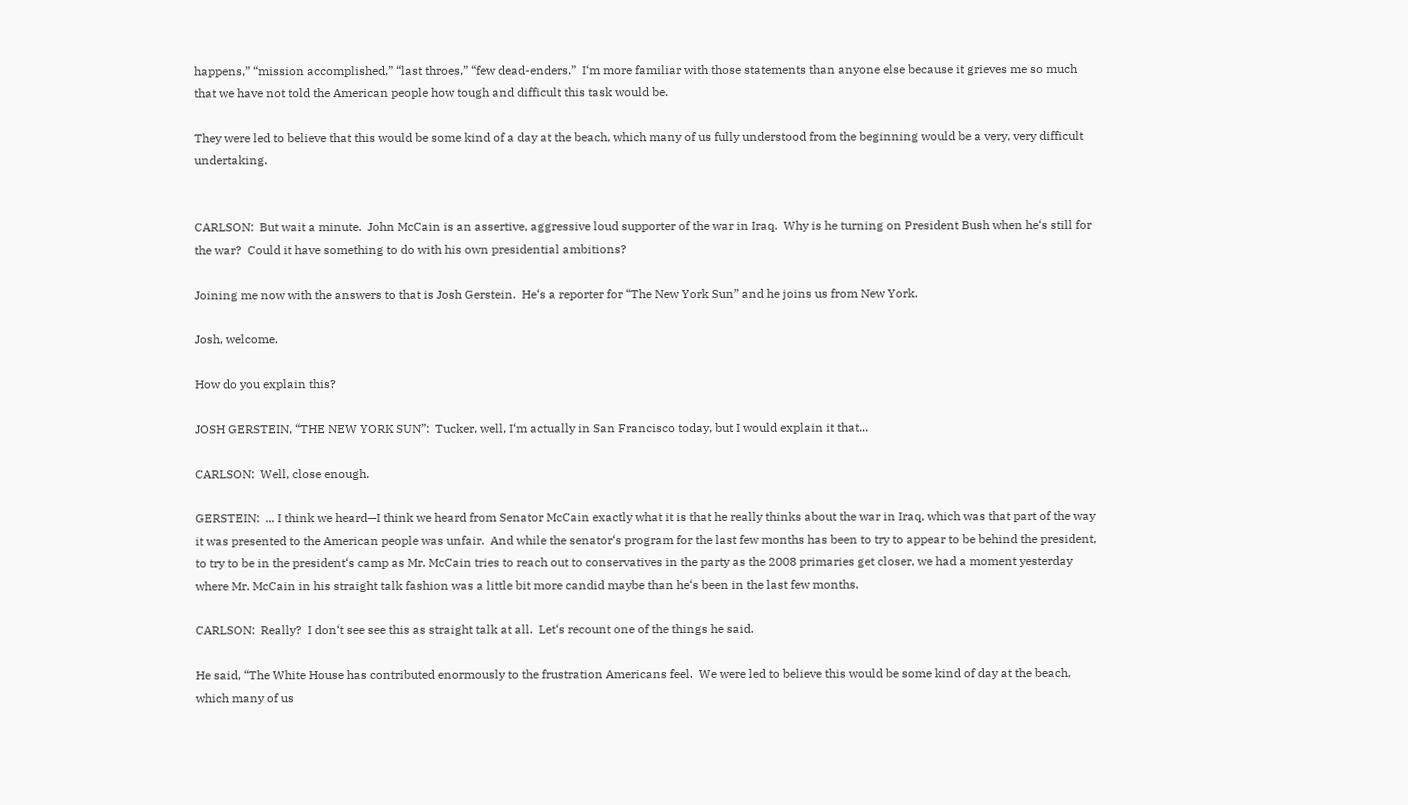happens,” “mission accomplished,” “last throes,” “few dead-enders.”  I‘m more familiar with those statements than anyone else because it grieves me so much that we have not told the American people how tough and difficult this task would be.

They were led to believe that this would be some kind of a day at the beach, which many of us fully understood from the beginning would be a very, very difficult undertaking.


CARLSON:  But wait a minute.  John McCain is an assertive, aggressive loud supporter of the war in Iraq.  Why is he turning on President Bush when he‘s still for the war?  Could it have something to do with his own presidential ambitions?

Joining me now with the answers to that is Josh Gerstein.  He‘s a reporter for “The New York Sun” and he joins us from New York.

Josh, welcome.

How do you explain this?

JOSH GERSTEIN, “THE NEW YORK SUN”:  Tucker, well, I‘m actually in San Francisco today, but I would explain it that...

CARLSON:  Well, close enough.

GERSTEIN:  ... I think we heard—I think we heard from Senator McCain exactly what it is that he really thinks about the war in Iraq, which was that part of the way it was presented to the American people was unfair.  And while the senator‘s program for the last few months has been to try to appear to be behind the president, to try to be in the president‘s camp as Mr. McCain tries to reach out to conservatives in the party as the 2008 primaries get closer, we had a moment yesterday where Mr. McCain in his straight talk fashion was a little bit more candid maybe than he‘s been in the last few months.

CARLSON:  Really?  I don‘t see see this as straight talk at all.  Let‘s recount one of the things he said.

He said, “The White House has contributed enormously to the frustration Americans feel.  We were led to believe this would be some kind of day at the beach, which many of us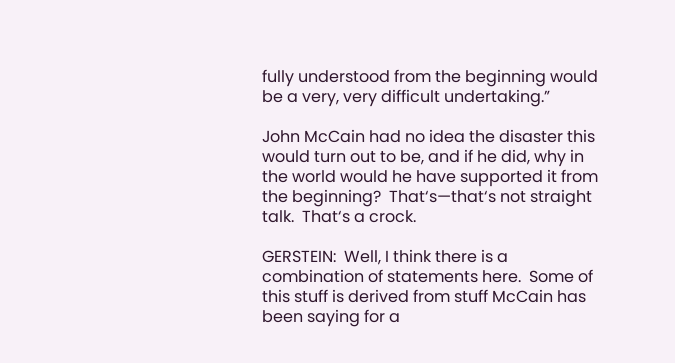fully understood from the beginning would be a very, very difficult undertaking.”

John McCain had no idea the disaster this would turn out to be, and if he did, why in the world would he have supported it from the beginning?  That‘s—that‘s not straight talk.  That‘s a crock.

GERSTEIN:  Well, I think there is a combination of statements here.  Some of this stuff is derived from stuff McCain has been saying for a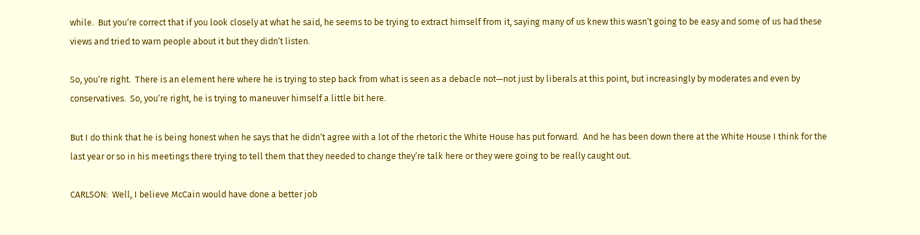while.  But you‘re correct that if you look closely at what he said, he seems to be trying to extract himself from it, saying many of us knew this wasn‘t going to be easy and some of us had these views and tried to warn people about it but they didn‘t listen.

So, you‘re right.  There is an element here where he is trying to step back from what is seen as a debacle not—not just by liberals at this point, but increasingly by moderates and even by conservatives.  So, you‘re right, he is trying to maneuver himself a little bit here.

But I do think that he is being honest when he says that he didn‘t agree with a lot of the rhetoric the White House has put forward.  And he has been down there at the White House I think for the last year or so in his meetings there trying to tell them that they needed to change they‘re talk here or they were going to be really caught out.

CARLSON:  Well, I believe McCain would have done a better job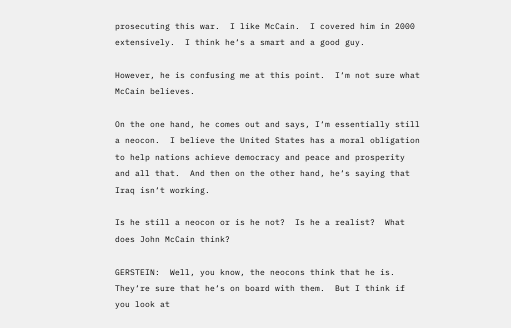prosecuting this war.  I like McCain.  I covered him in 2000 extensively.  I think he‘s a smart and a good guy.

However, he is confusing me at this point.  I‘m not sure what McCain believes.

On the one hand, he comes out and says, I‘m essentially still a neocon.  I believe the United States has a moral obligation to help nations achieve democracy and peace and prosperity and all that.  And then on the other hand, he‘s saying that Iraq isn‘t working.

Is he still a neocon or is he not?  Is he a realist?  What does John McCain think?

GERSTEIN:  Well, you know, the neocons think that he is.  They‘re sure that he‘s on board with them.  But I think if you look at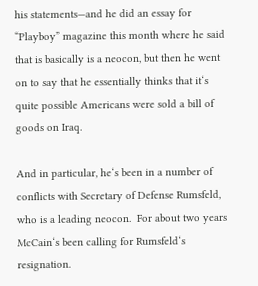his statements—and he did an essay for “Playboy” magazine this month where he said that is basically is a neocon, but then he went on to say that he essentially thinks that it‘s quite possible Americans were sold a bill of goods on Iraq.

And in particular, he‘s been in a number of conflicts with Secretary of Defense Rumsfeld, who is a leading neocon.  For about two years McCain‘s been calling for Rumsfeld‘s resignation.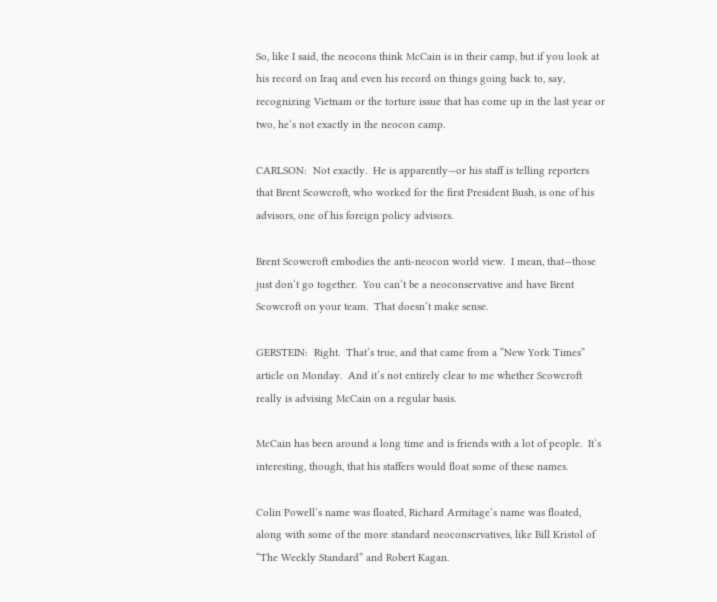So, like I said, the neocons think McCain is in their camp, but if you look at his record on Iraq and even his record on things going back to, say, recognizing Vietnam or the torture issue that has come up in the last year or two, he‘s not exactly in the neocon camp.

CARLSON:  Not exactly.  He is apparently—or his staff is telling reporters that Brent Scowcroft, who worked for the first President Bush, is one of his advisors, one of his foreign policy advisors.

Brent Scowcroft embodies the anti-neocon world view.  I mean, that—those just don‘t go together.  You can‘t be a neoconservative and have Brent Scowcroft on your team.  That doesn‘t make sense.

GERSTEIN:  Right.  That‘s true, and that came from a “New York Times” article on Monday.  And it‘s not entirely clear to me whether Scowcroft  really is advising McCain on a regular basis.

McCain has been around a long time and is friends with a lot of people.  It‘s interesting, though, that his staffers would float some of these names.

Colin Powell‘s name was floated, Richard Armitage‘s name was floated, along with some of the more standard neoconservatives, like Bill Kristol of “The Weekly Standard” and Robert Kagan.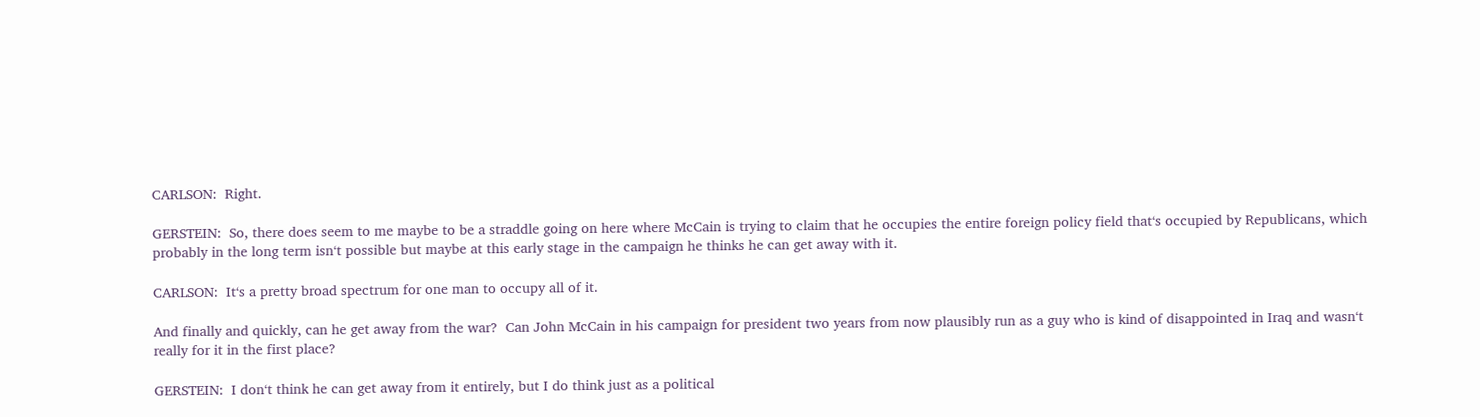CARLSON:  Right.

GERSTEIN:  So, there does seem to me maybe to be a straddle going on here where McCain is trying to claim that he occupies the entire foreign policy field that‘s occupied by Republicans, which probably in the long term isn‘t possible but maybe at this early stage in the campaign he thinks he can get away with it.

CARLSON:  It‘s a pretty broad spectrum for one man to occupy all of it.

And finally and quickly, can he get away from the war?  Can John McCain in his campaign for president two years from now plausibly run as a guy who is kind of disappointed in Iraq and wasn‘t really for it in the first place?

GERSTEIN:  I don‘t think he can get away from it entirely, but I do think just as a political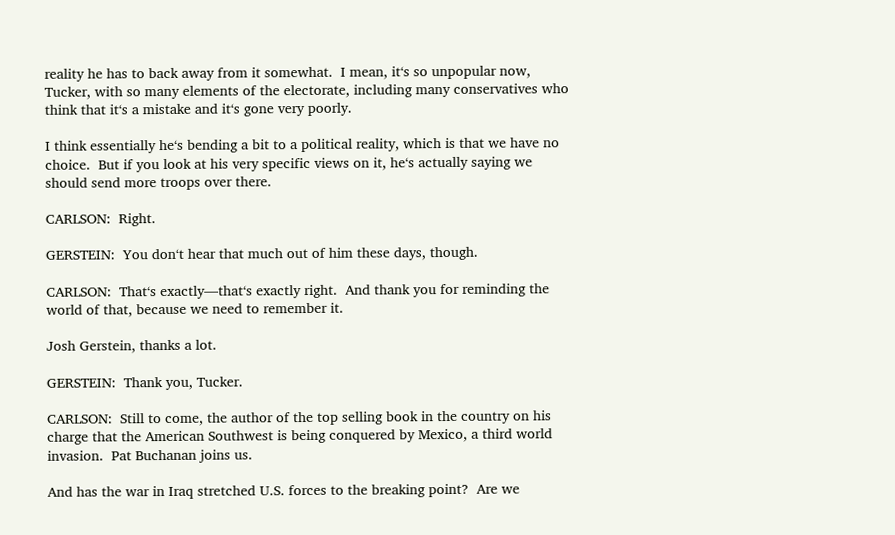reality he has to back away from it somewhat.  I mean, it‘s so unpopular now, Tucker, with so many elements of the electorate, including many conservatives who think that it‘s a mistake and it‘s gone very poorly.

I think essentially he‘s bending a bit to a political reality, which is that we have no choice.  But if you look at his very specific views on it, he‘s actually saying we should send more troops over there.

CARLSON:  Right.

GERSTEIN:  You don‘t hear that much out of him these days, though.

CARLSON:  That‘s exactly—that‘s exactly right.  And thank you for reminding the world of that, because we need to remember it.

Josh Gerstein, thanks a lot.

GERSTEIN:  Thank you, Tucker.

CARLSON:  Still to come, the author of the top selling book in the country on his charge that the American Southwest is being conquered by Mexico, a third world invasion.  Pat Buchanan joins us.

And has the war in Iraq stretched U.S. forces to the breaking point?  Are we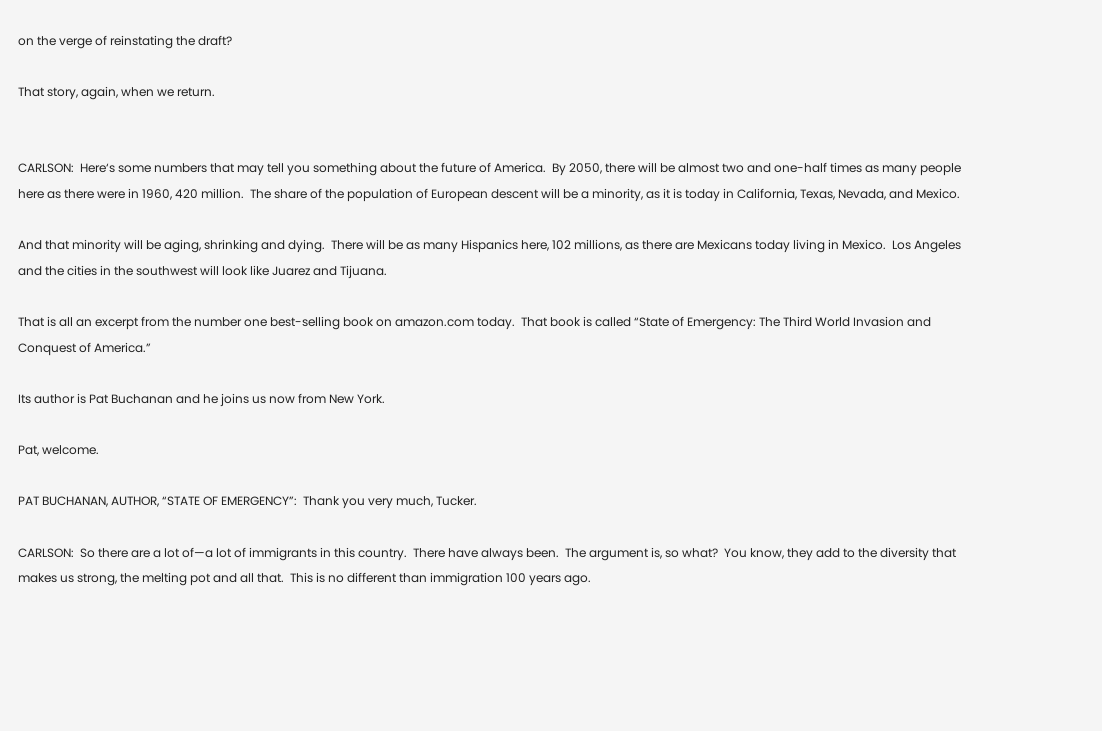on the verge of reinstating the draft?

That story, again, when we return.


CARLSON:  Here‘s some numbers that may tell you something about the future of America.  By 2050, there will be almost two and one-half times as many people here as there were in 1960, 420 million.  The share of the population of European descent will be a minority, as it is today in California, Texas, Nevada, and Mexico.

And that minority will be aging, shrinking and dying.  There will be as many Hispanics here, 102 millions, as there are Mexicans today living in Mexico.  Los Angeles and the cities in the southwest will look like Juarez and Tijuana.

That is all an excerpt from the number one best-selling book on amazon.com today.  That book is called “State of Emergency: The Third World Invasion and Conquest of America.”

Its author is Pat Buchanan and he joins us now from New York.

Pat, welcome.

PAT BUCHANAN, AUTHOR, “STATE OF EMERGENCY”:  Thank you very much, Tucker.

CARLSON:  So there are a lot of—a lot of immigrants in this country.  There have always been.  The argument is, so what?  You know, they add to the diversity that makes us strong, the melting pot and all that.  This is no different than immigration 100 years ago.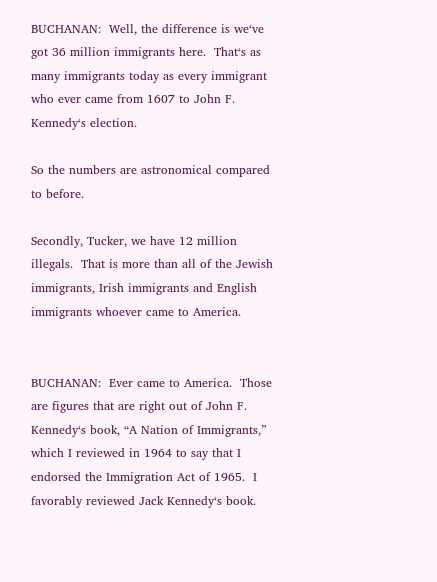BUCHANAN:  Well, the difference is we‘ve got 36 million immigrants here.  That‘s as many immigrants today as every immigrant who ever came from 1607 to John F. Kennedy‘s election.

So the numbers are astronomical compared to before.

Secondly, Tucker, we have 12 million illegals.  That is more than all of the Jewish immigrants, Irish immigrants and English immigrants whoever came to America.


BUCHANAN:  Ever came to America.  Those are figures that are right out of John F. Kennedy‘s book, “A Nation of Immigrants,” which I reviewed in 1964 to say that I endorsed the Immigration Act of 1965.  I favorably reviewed Jack Kennedy‘s book.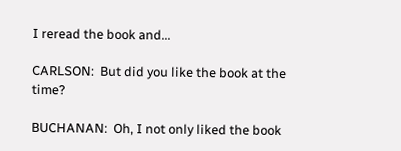I reread the book and...

CARLSON:  But did you like the book at the time?

BUCHANAN:  Oh, I not only liked the book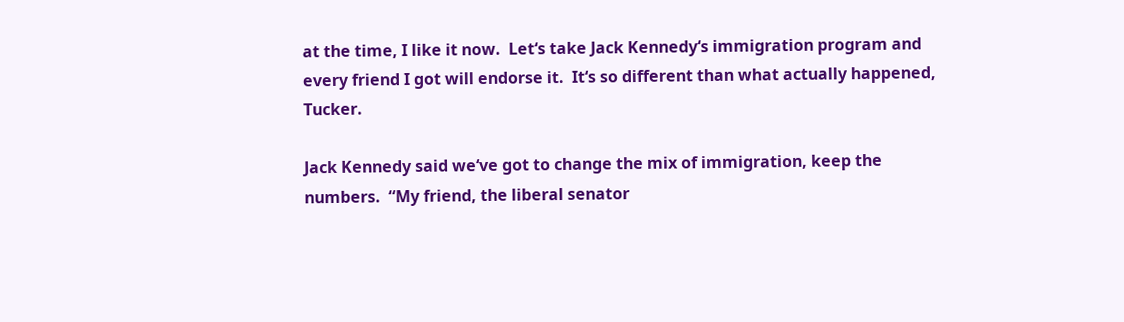at the time, I like it now.  Let‘s take Jack Kennedy‘s immigration program and every friend I got will endorse it.  It‘s so different than what actually happened, Tucker.

Jack Kennedy said we‘ve got to change the mix of immigration, keep the numbers.  “My friend, the liberal senator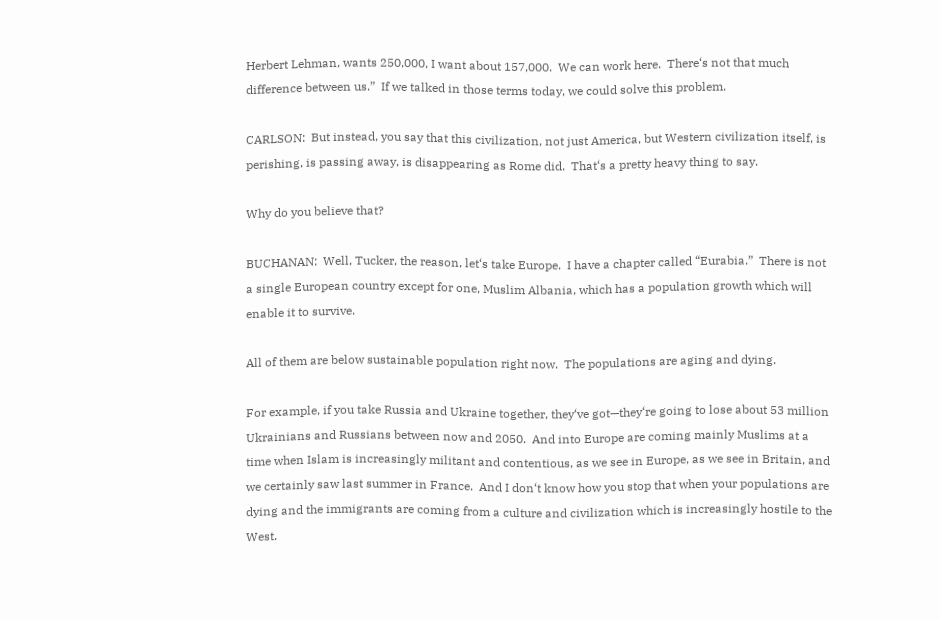Herbert Lehman, wants 250,000, I want about 157,000.  We can work here.  There‘s not that much difference between us.”  If we talked in those terms today, we could solve this problem.

CARLSON:  But instead, you say that this civilization, not just America, but Western civilization itself, is perishing, is passing away, is disappearing as Rome did.  That‘s a pretty heavy thing to say.

Why do you believe that?

BUCHANAN:  Well, Tucker, the reason, let‘s take Europe.  I have a chapter called “Eurabia.”  There is not a single European country except for one, Muslim Albania, which has a population growth which will enable it to survive.

All of them are below sustainable population right now.  The populations are aging and dying.

For example, if you take Russia and Ukraine together, they‘ve got—they‘re going to lose about 53 million Ukrainians and Russians between now and 2050.  And into Europe are coming mainly Muslims at a time when Islam is increasingly militant and contentious, as we see in Europe, as we see in Britain, and we certainly saw last summer in France.  And I don‘t know how you stop that when your populations are dying and the immigrants are coming from a culture and civilization which is increasingly hostile to the West.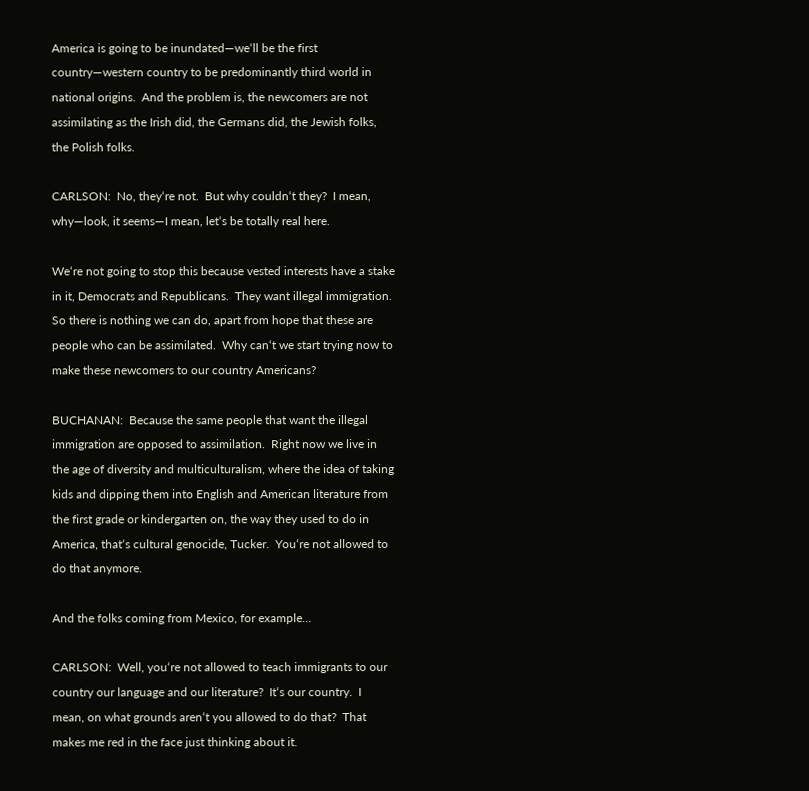America is going to be inundated—we‘ll be the first country—western country to be predominantly third world in national origins.  And the problem is, the newcomers are not assimilating as the Irish did, the Germans did, the Jewish folks, the Polish folks.

CARLSON:  No, they‘re not.  But why couldn‘t they?  I mean, why—look, it seems—I mean, let‘s be totally real here.

We‘re not going to stop this because vested interests have a stake in it, Democrats and Republicans.  They want illegal immigration.  So there is nothing we can do, apart from hope that these are people who can be assimilated.  Why can‘t we start trying now to make these newcomers to our country Americans?

BUCHANAN:  Because the same people that want the illegal immigration are opposed to assimilation.  Right now we live in the age of diversity and multiculturalism, where the idea of taking kids and dipping them into English and American literature from the first grade or kindergarten on, the way they used to do in America, that‘s cultural genocide, Tucker.  You‘re not allowed to do that anymore.

And the folks coming from Mexico, for example...

CARLSON:  Well, you‘re not allowed to teach immigrants to our country our language and our literature?  It‘s our country.  I mean, on what grounds aren‘t you allowed to do that?  That makes me red in the face just thinking about it.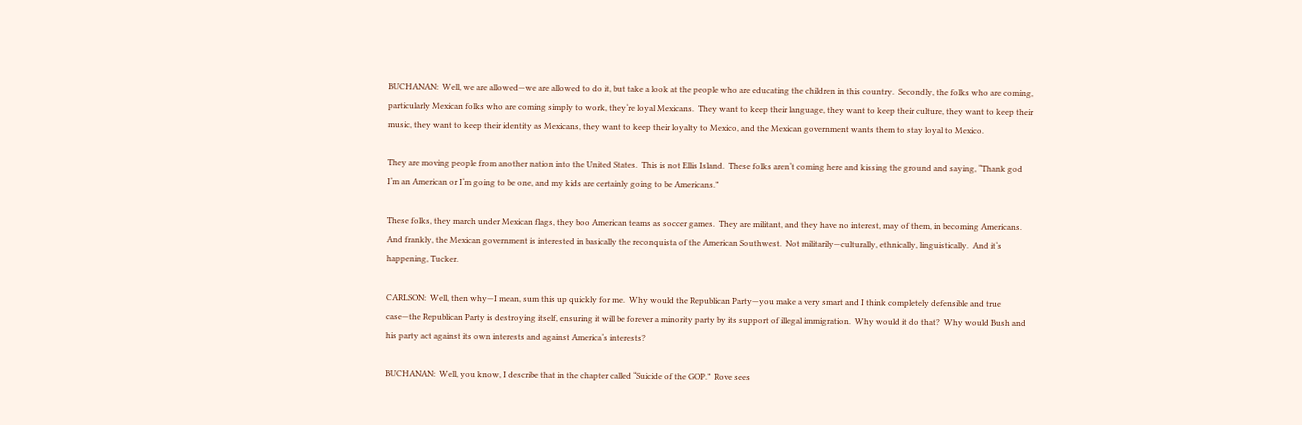BUCHANAN:  Well, we are allowed—we are allowed to do it, but take a look at the people who are educating the children in this country.  Secondly, the folks who are coming, particularly Mexican folks who are coming simply to work, they‘re loyal Mexicans.  They want to keep their language, they want to keep their culture, they want to keep their music, they want to keep their identity as Mexicans, they want to keep their loyalty to Mexico, and the Mexican government wants them to stay loyal to Mexico.

They are moving people from another nation into the United States.  This is not Ellis Island.  These folks aren‘t coming here and kissing the ground and saying, “Thank god I‘m an American or I‘m going to be one, and my kids are certainly going to be Americans.”

These folks, they march under Mexican flags, they boo American teams as soccer games.  They are militant, and they have no interest, may of them, in becoming Americans.  And frankly, the Mexican government is interested in basically the reconquista of the American Southwest.  Not militarily—culturally, ethnically, linguistically.  And it‘s happening, Tucker.

CARLSON:  Well, then why—I mean, sum this up quickly for me.  Why would the Republican Party—you make a very smart and I think completely defensible and true case—the Republican Party is destroying itself, ensuring it will be forever a minority party by its support of illegal immigration.  Why would it do that?  Why would Bush and his party act against its own interests and against America‘s interests?

BUCHANAN:  Well, you know, I describe that in the chapter called “Suicide of the GOP.”  Rove sees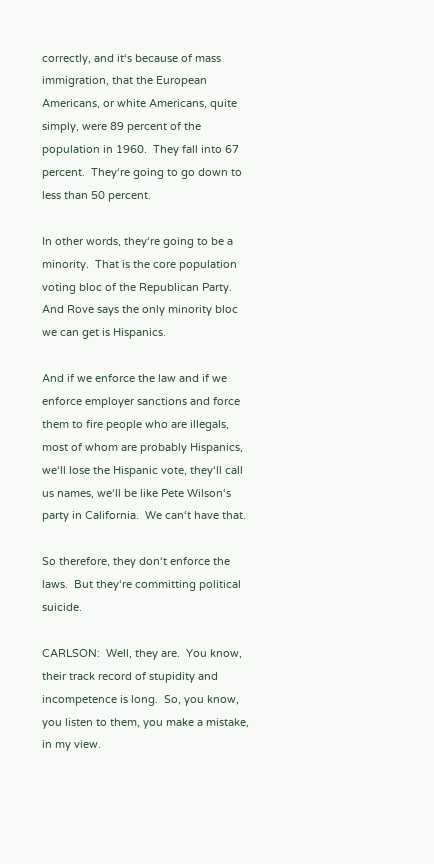correctly, and it‘s because of mass immigration, that the European Americans, or white Americans, quite simply, were 89 percent of the population in 1960.  They fall into 67 percent.  They‘re going to go down to less than 50 percent.

In other words, they‘re going to be a minority.  That is the core population voting bloc of the Republican Party.  And Rove says the only minority bloc we can get is Hispanics.

And if we enforce the law and if we enforce employer sanctions and force them to fire people who are illegals, most of whom are probably Hispanics, we‘ll lose the Hispanic vote, they‘ll call us names, we‘ll be like Pete Wilson‘s party in California.  We can‘t have that.

So therefore, they don‘t enforce the laws.  But they‘re committing political suicide.

CARLSON:  Well, they are.  You know, their track record of stupidity and incompetence is long.  So, you know, you listen to them, you make a mistake, in my view.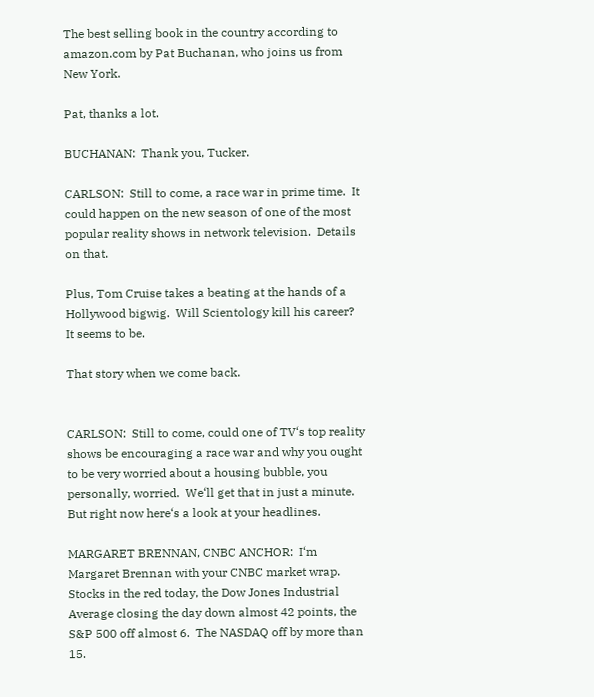The best selling book in the country according to amazon.com by Pat Buchanan, who joins us from New York.

Pat, thanks a lot.

BUCHANAN:  Thank you, Tucker.

CARLSON:  Still to come, a race war in prime time.  It could happen on the new season of one of the most popular reality shows in network television.  Details on that.

Plus, Tom Cruise takes a beating at the hands of a Hollywood bigwig.  Will Scientology kill his career?  It seems to be.

That story when we come back.


CARLSON:  Still to come, could one of TV‘s top reality shows be encouraging a race war and why you ought to be very worried about a housing bubble, you personally, worried.  We‘ll get that in just a minute.  But right now here‘s a look at your headlines.

MARGARET BRENNAN, CNBC ANCHOR:  I‘m Margaret Brennan with your CNBC market wrap.  Stocks in the red today, the Dow Jones Industrial Average closing the day down almost 42 points, the S&P 500 off almost 6.  The NASDAQ off by more than 15.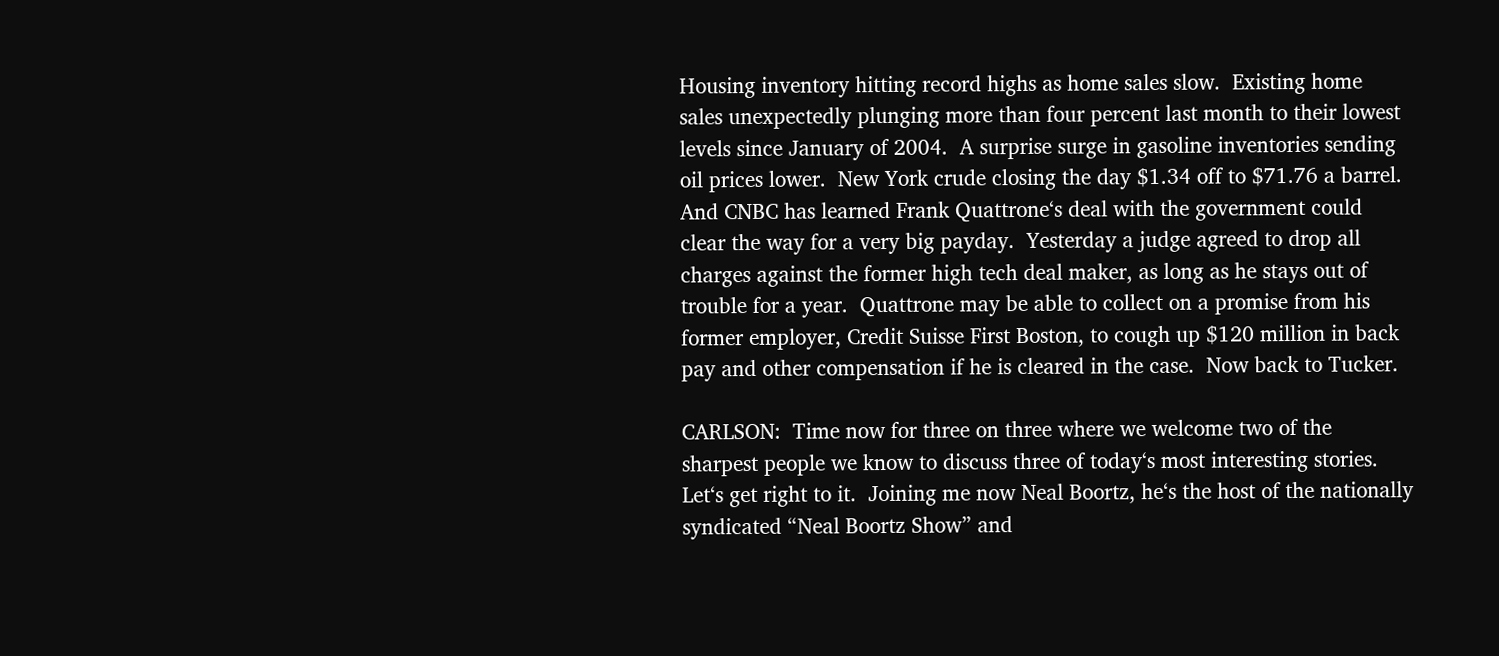Housing inventory hitting record highs as home sales slow.  Existing home sales unexpectedly plunging more than four percent last month to their lowest levels since January of 2004.  A surprise surge in gasoline inventories sending oil prices lower.  New York crude closing the day $1.34 off to $71.76 a barrel.  And CNBC has learned Frank Quattrone‘s deal with the government could clear the way for a very big payday.  Yesterday a judge agreed to drop all charges against the former high tech deal maker, as long as he stays out of trouble for a year.  Quattrone may be able to collect on a promise from his former employer, Credit Suisse First Boston, to cough up $120 million in back pay and other compensation if he is cleared in the case.  Now back to Tucker.

CARLSON:  Time now for three on three where we welcome two of the sharpest people we know to discuss three of today‘s most interesting stories.  Let‘s get right to it.  Joining me now Neal Boortz, he‘s the host of the nationally syndicated “Neal Boortz Show” and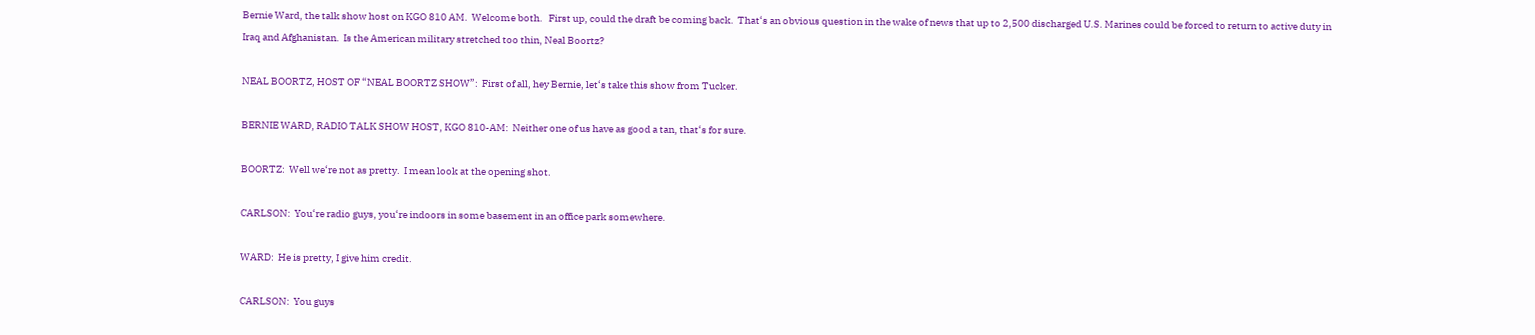Bernie Ward, the talk show host on KGO 810 AM.  Welcome both.   First up, could the draft be coming back.  That‘s an obvious question in the wake of news that up to 2,500 discharged U.S. Marines could be forced to return to active duty in Iraq and Afghanistan.  Is the American military stretched too thin, Neal Boortz?

NEAL BOORTZ, HOST OF “NEAL BOORTZ SHOW”:  First of all, hey Bernie, let‘s take this show from Tucker.

BERNIE WARD, RADIO TALK SHOW HOST, KGO 810-AM:  Neither one of us have as good a tan, that‘s for sure.

BOORTZ:  Well we‘re not as pretty.  I mean look at the opening shot.

CARLSON:  You‘re radio guys, you‘re indoors in some basement in an office park somewhere.

WARD:  He is pretty, I give him credit.

CARLSON:  You guys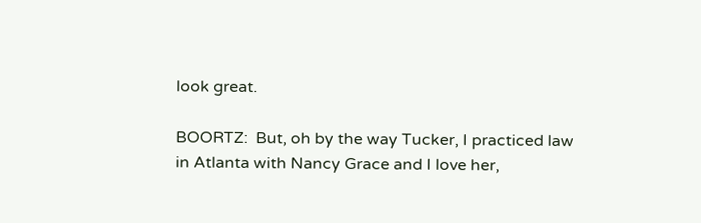look great.

BOORTZ:  But, oh by the way Tucker, I practiced law in Atlanta with Nancy Grace and I love her,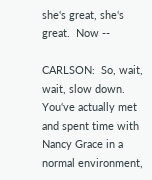she‘s great, she‘s great.  Now --

CARLSON:  So, wait, wait, slow down.  You‘ve actually met and spent time with Nancy Grace in a normal environment,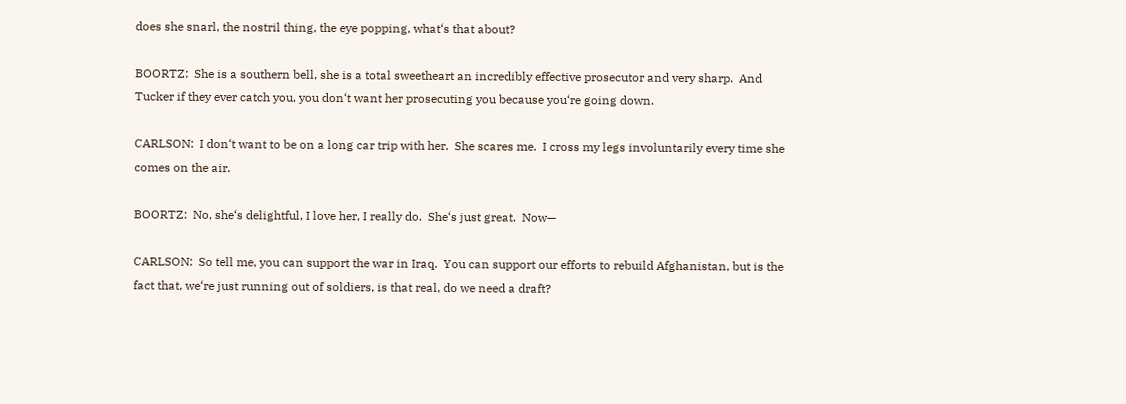does she snarl, the nostril thing, the eye popping, what‘s that about?

BOORTZ:  She is a southern bell, she is a total sweetheart an incredibly effective prosecutor and very sharp.  And Tucker if they ever catch you, you don‘t want her prosecuting you because you‘re going down.

CARLSON:  I don‘t want to be on a long car trip with her.  She scares me.  I cross my legs involuntarily every time she comes on the air.

BOORTZ:  No, she‘s delightful, I love her, I really do.  She‘s just great.  Now—

CARLSON:  So tell me, you can support the war in Iraq.  You can support our efforts to rebuild Afghanistan, but is the fact that, we‘re just running out of soldiers, is that real, do we need a draft?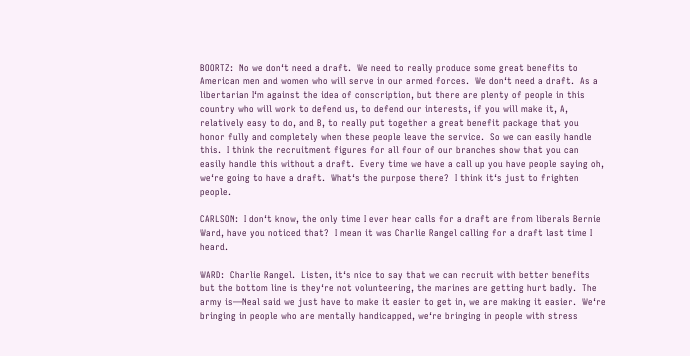BOORTZ:  No we don‘t need a draft.  We need to really produce some great benefits to American men and women who will serve in our armed forces.  We don‘t need a draft.  As a libertarian I‘m against the idea of conscription, but there are plenty of people in this country who will work to defend us, to defend our interests, if you will make it, A, relatively easy to do, and B, to really put together a great benefit package that you honor fully and completely when these people leave the service.  So we can easily handle this.  I think the recruitment figures for all four of our branches show that you can easily handle this without a draft.  Every time we have a call up you have people saying oh, we‘re going to have a draft.  What‘s the purpose there?  I think it‘s just to frighten people.

CARLSON:  I don‘t know, the only time I ever hear calls for a draft are from liberals Bernie Ward, have you noticed that?  I mean it was Charlie Rangel calling for a draft last time I heard.

WARD:  Charlie Rangel.  Listen, it‘s nice to say that we can recruit with better benefits but the bottom line is they‘re not volunteering, the marines are getting hurt badly.  The army is—Neal said we just have to make it easier to get in, we are making it easier.  We‘re bringing in people who are mentally handicapped, we‘re bringing in people with stress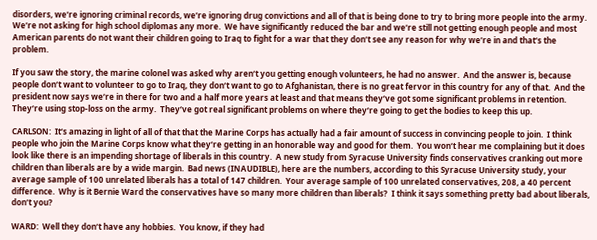disorders, we‘re ignoring criminal records, we‘re ignoring drug convictions and all of that is being done to try to bring more people into the army.  We‘re not asking for high school diplomas any more.  We have significantly reduced the bar and we‘re still not getting enough people and most American parents do not want their children going to Iraq to fight for a war that they don‘t see any reason for why we‘re in and that‘s the problem.

If you saw the story, the marine colonel was asked why aren‘t you getting enough volunteers, he had no answer.  And the answer is, because people don‘t want to volunteer to go to Iraq, they don‘t want to go to Afghanistan, there is no great fervor in this country for any of that.  And the president now says we‘re in there for two and a half more years at least and that means they‘ve got some significant problems in retention.  They‘re using stop-loss on the army.  They‘ve got real significant problems on where they‘re going to get the bodies to keep this up.

CARLSON:  It‘s amazing in light of all of that that the Marine Corps has actually had a fair amount of success in convincing people to join.  I think people who join the Marine Corps know what they‘re getting in an honorable way and good for them.  You won‘t hear me complaining but it does look like there is an impending shortage of liberals in this country.  A new study from Syracuse University finds conservatives cranking out more children than liberals are by a wide margin.  Bad news (INAUDIBLE), here are the numbers, according to this Syracuse University study, your average sample of 100 unrelated liberals has a total of 147 children.  Your average sample of 100 unrelated conservatives, 208, a 40 percent difference.  Why is it Bernie Ward the conservatives have so many more children than liberals?  I think it says something pretty bad about liberals, don‘t you?

WARD:  Well they don‘t have any hobbies.  You know, if they had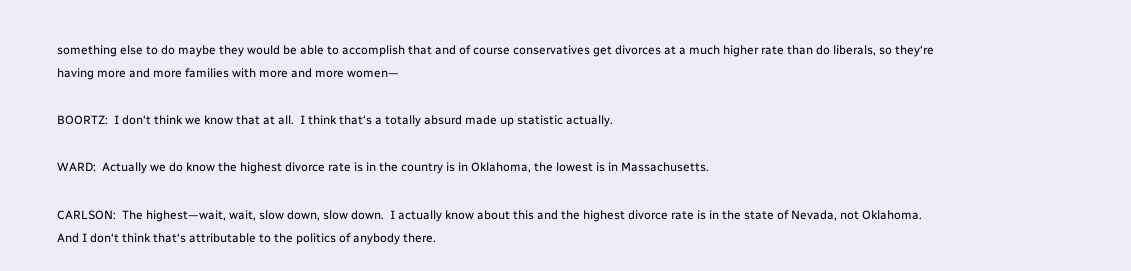something else to do maybe they would be able to accomplish that and of course conservatives get divorces at a much higher rate than do liberals, so they‘re having more and more families with more and more women—

BOORTZ:  I don‘t think we know that at all.  I think that‘s a totally absurd made up statistic actually.

WARD:  Actually we do know the highest divorce rate is in the country is in Oklahoma, the lowest is in Massachusetts.

CARLSON:  The highest—wait, wait, slow down, slow down.  I actually know about this and the highest divorce rate is in the state of Nevada, not Oklahoma.  And I don‘t think that‘s attributable to the politics of anybody there.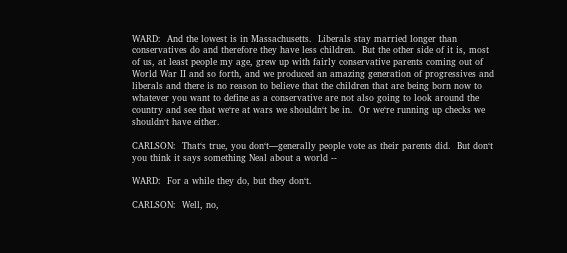WARD:  And the lowest is in Massachusetts.  Liberals stay married longer than conservatives do and therefore they have less children.  But the other side of it is, most of us, at least people my age, grew up with fairly conservative parents coming out of World War II and so forth, and we produced an amazing generation of progressives and liberals and there is no reason to believe that the children that are being born now to whatever you want to define as a conservative are not also going to look around the country and see that we‘re at wars we shouldn‘t be in.  Or we‘re running up checks we shouldn‘t have either.

CARLSON:  That‘s true, you don‘t—generally people vote as their parents did.  But don‘t you think it says something Neal about a world --

WARD:  For a while they do, but they don‘t.

CARLSON:  Well, no,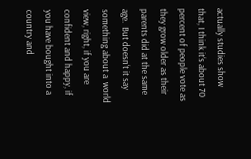actually studies show that, I think it‘s about 70 percent of people vote as they grow older as their parents did at the same age.  But doesn‘t it say something about a  world view, right, if you are confident and happy, if you have bought into a country and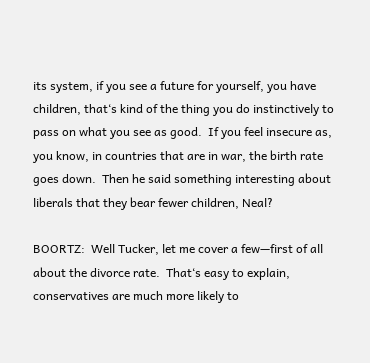its system, if you see a future for yourself, you have children, that‘s kind of the thing you do instinctively to pass on what you see as good.  If you feel insecure as, you know, in countries that are in war, the birth rate goes down.  Then he said something interesting about liberals that they bear fewer children, Neal?

BOORTZ:  Well Tucker, let me cover a few—first of all about the divorce rate.  That‘s easy to explain, conservatives are much more likely to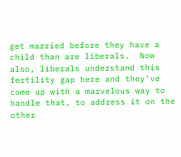get married before they have a child than are liberals.  Now also, liberals understand this fertility gap here and they‘ve come up with a marvelous way to handle that, to address it on the other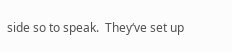side so to speak.  They‘ve set up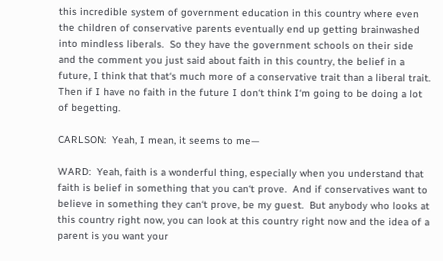this incredible system of government education in this country where even the children of conservative parents eventually end up getting brainwashed into mindless liberals.  So they have the government schools on their side and the comment you just said about faith in this country, the belief in a future, I think that that‘s much more of a conservative trait than a liberal trait.  Then if I have no faith in the future I don‘t think I‘m going to be doing a lot of begetting.

CARLSON:  Yeah, I mean, it seems to me—

WARD:  Yeah, faith is a wonderful thing, especially when you understand that faith is belief in something that you can‘t prove.  And if conservatives want to believe in something they can‘t prove, be my guest.  But anybody who looks at this country right now, you can look at this country right now and the idea of a parent is you want your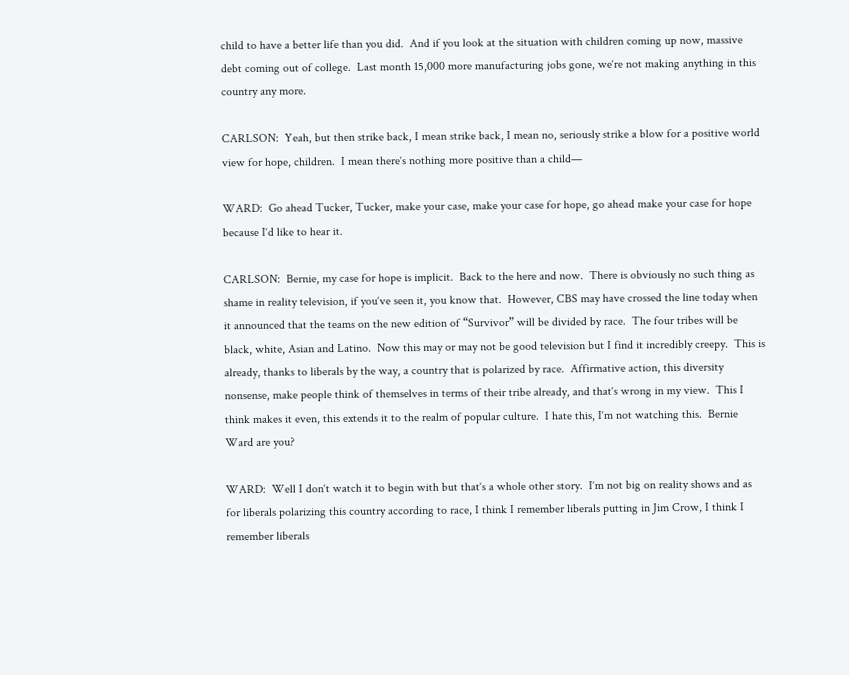child to have a better life than you did.  And if you look at the situation with children coming up now, massive debt coming out of college.  Last month 15,000 more manufacturing jobs gone, we‘re not making anything in this country any more.

CARLSON:  Yeah, but then strike back, I mean strike back, I mean no, seriously strike a blow for a positive world view for hope, children.  I mean there‘s nothing more positive than a child—

WARD:  Go ahead Tucker, Tucker, make your case, make your case for hope, go ahead make your case for hope because I‘d like to hear it.

CARLSON:  Bernie, my case for hope is implicit.  Back to the here and now.  There is obviously no such thing as shame in reality television, if you‘ve seen it, you know that.  However, CBS may have crossed the line today when it announced that the teams on the new edition of “Survivor” will be divided by race.  The four tribes will be black, white, Asian and Latino.  Now this may or may not be good television but I find it incredibly creepy.  This is already, thanks to liberals by the way, a country that is polarized by race.  Affirmative action, this diversity nonsense, make people think of themselves in terms of their tribe already, and that‘s wrong in my view.  This I think makes it even, this extends it to the realm of popular culture.  I hate this, I‘m not watching this.  Bernie Ward are you?

WARD:  Well I don‘t watch it to begin with but that‘s a whole other story.  I‘m not big on reality shows and as for liberals polarizing this country according to race, I think I remember liberals putting in Jim Crow, I think I remember liberals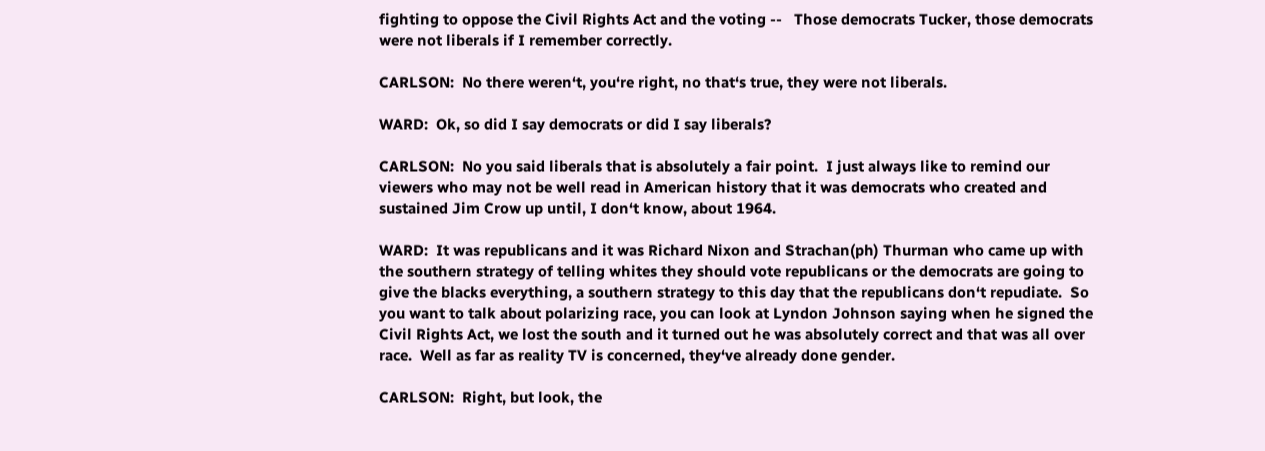fighting to oppose the Civil Rights Act and the voting --   Those democrats Tucker, those democrats were not liberals if I remember correctly.

CARLSON:  No there weren‘t, you‘re right, no that‘s true, they were not liberals.

WARD:  Ok, so did I say democrats or did I say liberals?

CARLSON:  No you said liberals that is absolutely a fair point.  I just always like to remind our viewers who may not be well read in American history that it was democrats who created and sustained Jim Crow up until, I don‘t know, about 1964.

WARD:  It was republicans and it was Richard Nixon and Strachan(ph) Thurman who came up with the southern strategy of telling whites they should vote republicans or the democrats are going to give the blacks everything, a southern strategy to this day that the republicans don‘t repudiate.  So you want to talk about polarizing race, you can look at Lyndon Johnson saying when he signed the Civil Rights Act, we lost the south and it turned out he was absolutely correct and that was all over race.  Well as far as reality TV is concerned, they‘ve already done gender.

CARLSON:  Right, but look, the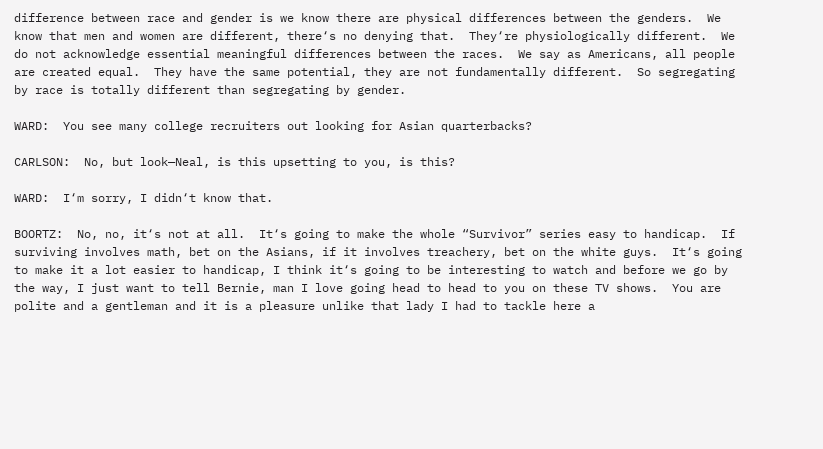difference between race and gender is we know there are physical differences between the genders.  We know that men and women are different, there‘s no denying that.  They‘re physiologically different.  We do not acknowledge essential meaningful differences between the races.  We say as Americans, all people are created equal.  They have the same potential, they are not fundamentally different.  So segregating by race is totally different than segregating by gender.

WARD:  You see many college recruiters out looking for Asian quarterbacks?

CARLSON:  No, but look—Neal, is this upsetting to you, is this?

WARD:  I‘m sorry, I didn‘t know that.

BOORTZ:  No, no, it‘s not at all.  It‘s going to make the whole “Survivor” series easy to handicap.  If surviving involves math, bet on the Asians, if it involves treachery, bet on the white guys.  It‘s going to make it a lot easier to handicap, I think it‘s going to be interesting to watch and before we go by the way, I just want to tell Bernie, man I love going head to head to you on these TV shows.  You are polite and a gentleman and it is a pleasure unlike that lady I had to tackle here a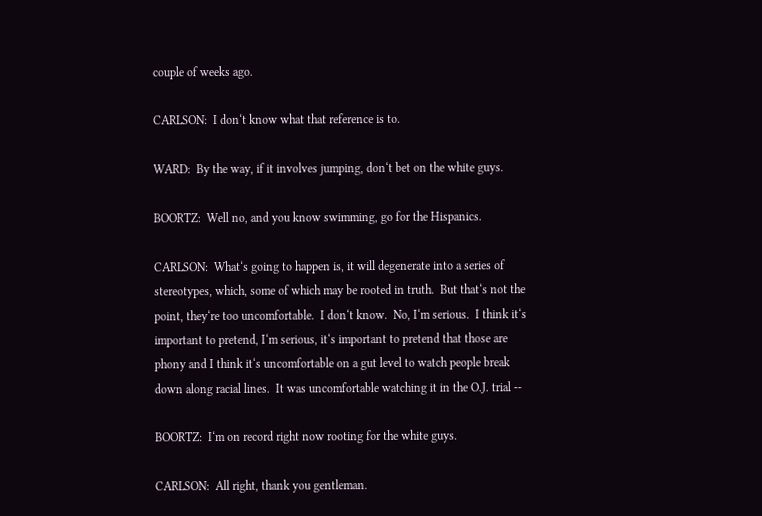couple of weeks ago.

CARLSON:  I don‘t know what that reference is to.

WARD:  By the way, if it involves jumping, don‘t bet on the white guys.

BOORTZ:  Well no, and you know swimming, go for the Hispanics.

CARLSON:  What‘s going to happen is, it will degenerate into a series of stereotypes, which, some of which may be rooted in truth.  But that‘s not the point, they‘re too uncomfortable.  I don‘t know.  No, I‘m serious.  I think it‘s important to pretend, I‘m serious, it‘s important to pretend that those are phony and I think it‘s uncomfortable on a gut level to watch people break down along racial lines.  It was uncomfortable watching it in the O.J. trial --

BOORTZ:  I‘m on record right now rooting for the white guys.

CARLSON:  All right, thank you gentleman.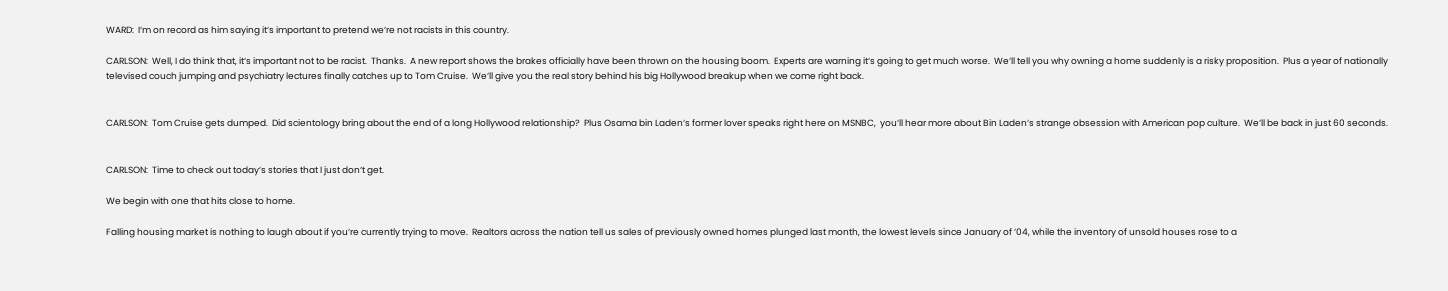WARD:  I‘m on record as him saying it‘s important to pretend we‘re not racists in this country.

CARLSON:  Well, I do think that, it‘s important not to be racist.  Thanks.  A new report shows the brakes officially have been thrown on the housing boom.  Experts are warning it‘s going to get much worse.  We‘ll tell you why owning a home suddenly is a risky proposition.  Plus a year of nationally televised couch jumping and psychiatry lectures finally catches up to Tom Cruise.  We‘ll give you the real story behind his big Hollywood breakup when we come right back.


CARLSON:  Tom Cruise gets dumped.  Did scientology bring about the end of a long Hollywood relationship?  Plus Osama bin Laden‘s former lover speaks right here on MSNBC,  you‘ll hear more about Bin Laden‘s strange obsession with American pop culture.  We‘ll be back in just 60 seconds.


CARLSON:  Time to check out today‘s stories that I just don‘t get.

We begin with one that hits close to home.

Falling housing market is nothing to laugh about if you‘re currently trying to move.  Realtors across the nation tell us sales of previously owned homes plunged last month, the lowest levels since January of ‘04, while the inventory of unsold houses rose to a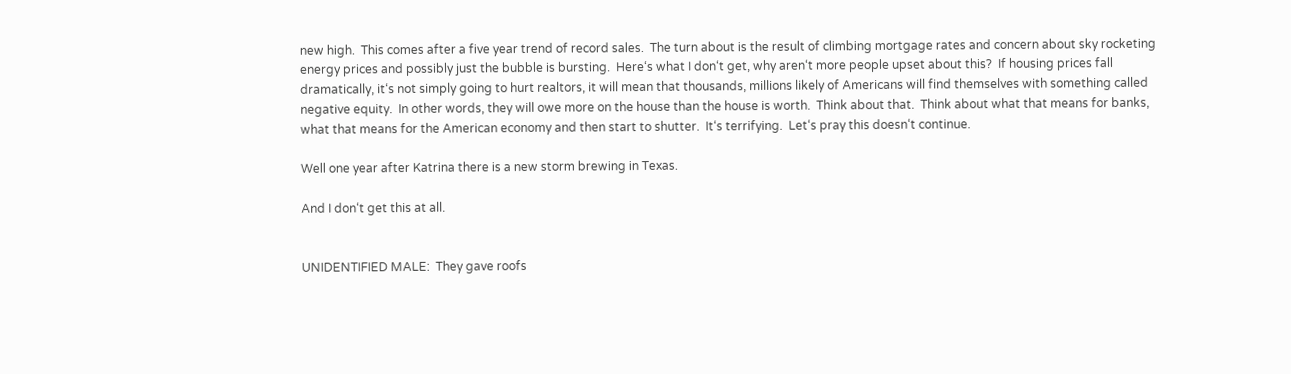new high.  This comes after a five year trend of record sales.  The turn about is the result of climbing mortgage rates and concern about sky rocketing energy prices and possibly just the bubble is bursting.  Here‘s what I don‘t get, why aren‘t more people upset about this?  If housing prices fall dramatically, it‘s not simply going to hurt realtors, it will mean that thousands, millions likely of Americans will find themselves with something called negative equity.  In other words, they will owe more on the house than the house is worth.  Think about that.  Think about what that means for banks, what that means for the American economy and then start to shutter.  It‘s terrifying.  Let‘s pray this doesn‘t continue.

Well one year after Katrina there is a new storm brewing in Texas.

And I don‘t get this at all.


UNIDENTIFIED MALE:  They gave roofs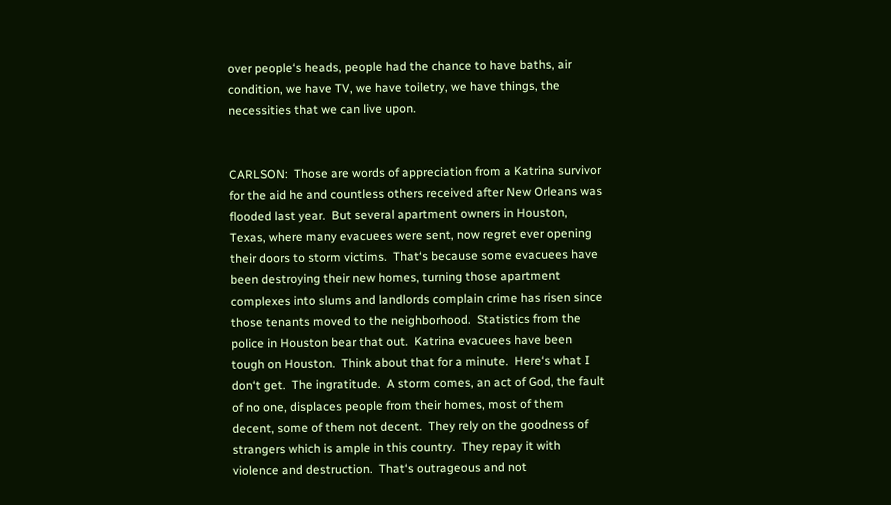over people‘s heads, people had the chance to have baths, air condition, we have TV, we have toiletry, we have things, the necessities that we can live upon.


CARLSON:  Those are words of appreciation from a Katrina survivor for the aid he and countless others received after New Orleans was flooded last year.  But several apartment owners in Houston, Texas, where many evacuees were sent, now regret ever opening their doors to storm victims.  That‘s because some evacuees have been destroying their new homes, turning those apartment complexes into slums and landlords complain crime has risen since those tenants moved to the neighborhood.  Statistics from the police in Houston bear that out.  Katrina evacuees have been tough on Houston.  Think about that for a minute.  Here‘s what I don‘t get.  The ingratitude.  A storm comes, an act of God, the fault of no one, displaces people from their homes, most of them decent, some of them not decent.  They rely on the goodness of strangers which is ample in this country.  They repay it with violence and destruction.  That‘s outrageous and not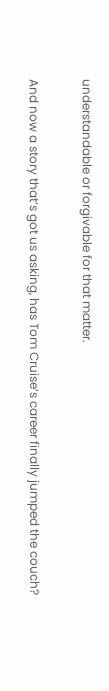understandable or forgivable for that matter.

And now a story that‘s got us asking, has Tom Cruise‘s career finally jumped the couch?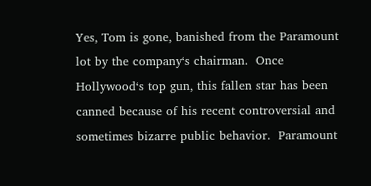Yes, Tom is gone, banished from the Paramount lot by the company‘s chairman.  Once Hollywood‘s top gun, this fallen star has been canned because of his recent controversial and sometimes bizarre public behavior.  Paramount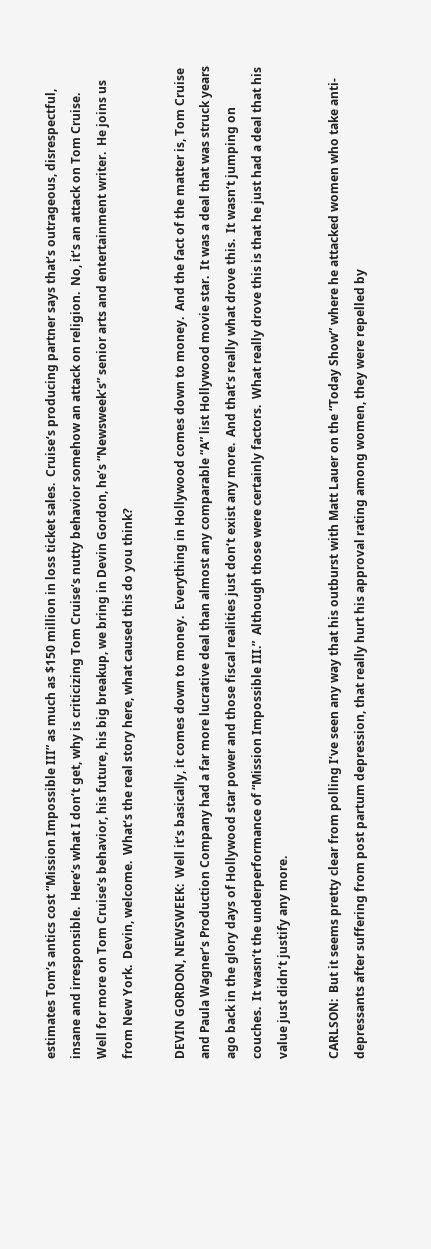estimates Tom‘s antics cost “Mission Impossible III” as much as $150 million in loss ticket sales.  Cruise‘s producing partner says that‘s outrageous, disrespectful, insane and irresponsible.  Here‘s what I don‘t get, why is criticizing Tom Cruise‘s nutty behavior somehow an attack on religion.  No, it‘s an attack on Tom Cruise.  Well for more on Tom Cruise‘s behavior, his future, his big breakup, we bring in Devin Gordon, he‘s “Newsweek‘s” senior arts and entertainment writer.  He joins us from New York.  Devin, welcome.  What‘s the real story here, what caused this do you think?

DEVIN GORDON, NEWSWEEK:  Well it‘s basically, it comes down to money.  Everything in Hollywood comes down to money.  And the fact of the matter is, Tom Cruise and Paula Wagner‘s Production Company had a far more lucrative deal than almost any comparable “A” list Hollywood movie star.  It was a deal that was struck years ago back in the glory days of Hollywood star power and those fiscal realities just don‘t exist any more.  And that‘s really what drove this.  It wasn‘t jumping on couches.  It wasn‘t the underperformance of “Mission Impossible III.”  Although those were certainly factors.  What really drove this is that he just had a deal that his value just didn‘t justify any more.

CARLSON:  But it seems pretty clear from polling I‘ve seen any way that his outburst with Matt Lauer on the “Today Show” where he attacked women who take anti-depressants after suffering from post partum depression, that really hurt his approval rating among women, they were repelled by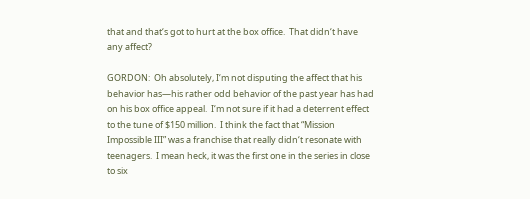that and that‘s got to hurt at the box office.  That didn‘t have any affect?

GORDON:  Oh absolutely, I‘m not disputing the affect that his behavior has—his rather odd behavior of the past year has had on his box office appeal.  I‘m not sure if it had a deterrent effect to the tune of $150 million.  I think the fact that “Mission Impossible III” was a franchise that really didn‘t resonate with teenagers.  I mean heck, it was the first one in the series in close to six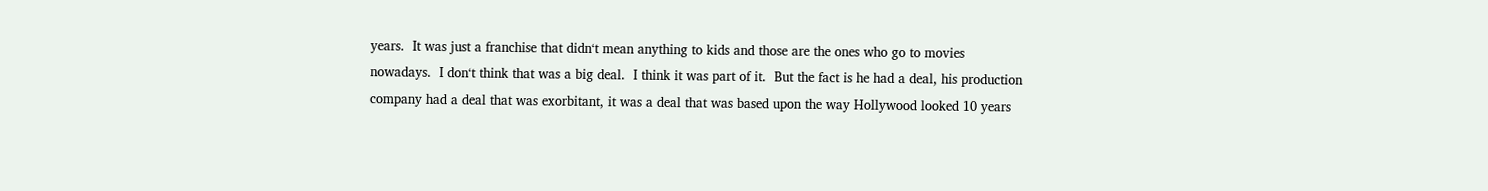years.  It was just a franchise that didn‘t mean anything to kids and those are the ones who go to movies nowadays.  I don‘t think that was a big deal.  I think it was part of it.  But the fact is he had a deal, his production company had a deal that was exorbitant, it was a deal that was based upon the way Hollywood looked 10 years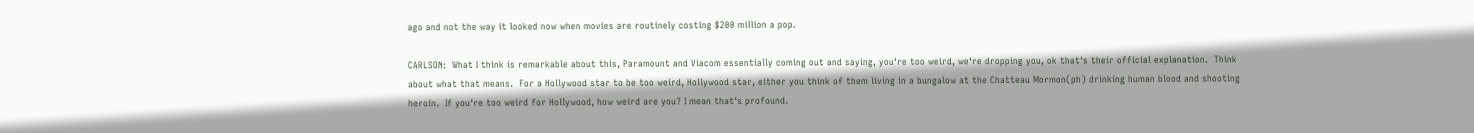ago and not the way it looked now when movies are routinely costing $200 million a pop.

CARLSON:  What I think is remarkable about this, Paramount and Viacom essentially coming out and saying, you‘re too weird, we‘re dropping you, ok that‘s their official explanation.  Think about what that means.  For a Hollywood star to be too weird, Hollywood star, either you think of them living in a bungalow at the Chatteau Mormon(ph) drinking human blood and shooting heroin.  If you‘re too weird for Hollywood, how weird are you? I mean that‘s profound.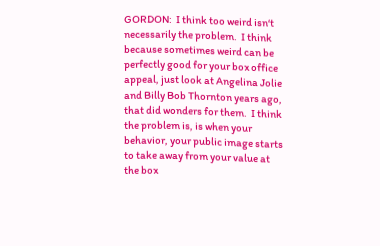GORDON:  I think too weird isn‘t necessarily the problem.  I think because sometimes weird can be perfectly good for your box office appeal, just look at Angelina Jolie and Billy Bob Thornton years ago, that did wonders for them.  I think the problem is, is when your behavior, your public image starts to take away from your value at the box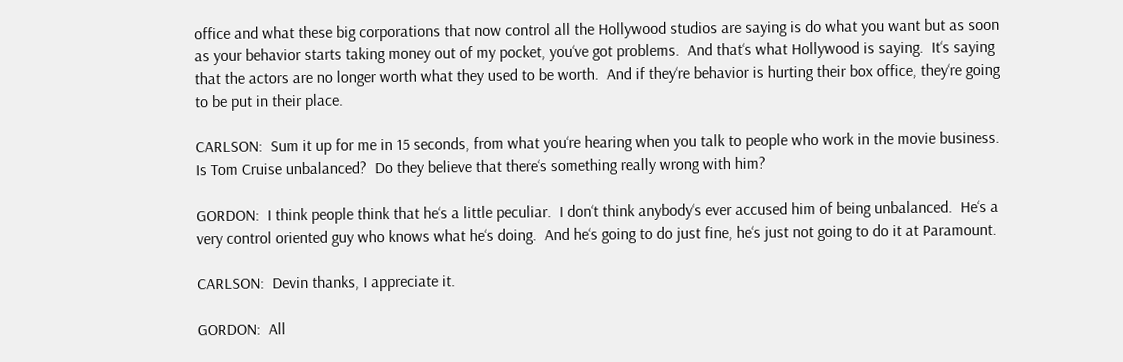office and what these big corporations that now control all the Hollywood studios are saying is do what you want but as soon as your behavior starts taking money out of my pocket, you‘ve got problems.  And that‘s what Hollywood is saying.  It‘s saying that the actors are no longer worth what they used to be worth.  And if they‘re behavior is hurting their box office, they‘re going to be put in their place.

CARLSON:  Sum it up for me in 15 seconds, from what you‘re hearing when you talk to people who work in the movie business.  Is Tom Cruise unbalanced?  Do they believe that there‘s something really wrong with him?

GORDON:  I think people think that he‘s a little peculiar.  I don‘t think anybody‘s ever accused him of being unbalanced.  He‘s a very control oriented guy who knows what he‘s doing.  And he‘s going to do just fine, he‘s just not going to do it at Paramount.

CARLSON:  Devin thanks, I appreciate it.

GORDON:  All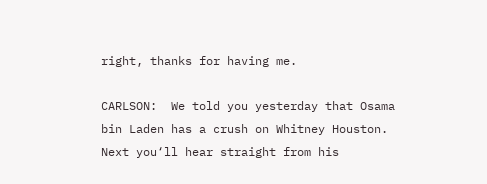right, thanks for having me.

CARLSON:  We told you yesterday that Osama bin Laden has a crush on Whitney Houston.  Next you‘ll hear straight from his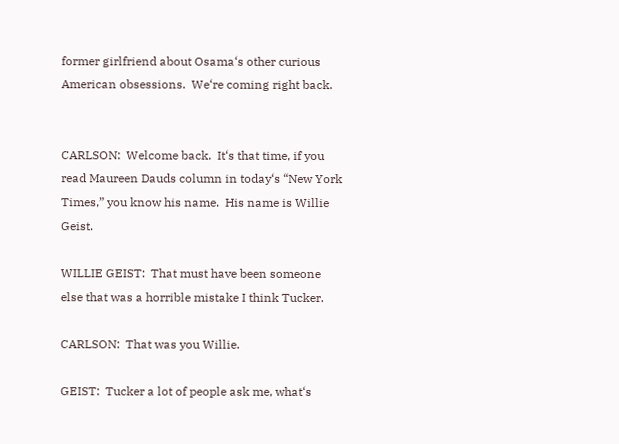former girlfriend about Osama‘s other curious American obsessions.  We‘re coming right back.


CARLSON:  Welcome back.  It‘s that time, if you read Maureen Dauds column in today‘s “New York Times,” you know his name.  His name is Willie Geist.

WILLIE GEIST:  That must have been someone else that was a horrible mistake I think Tucker.

CARLSON:  That was you Willie.

GEIST:  Tucker a lot of people ask me, what‘s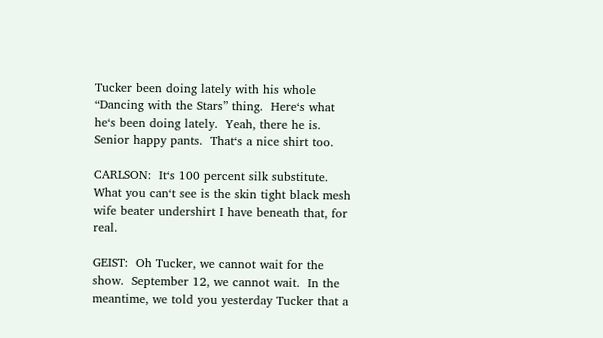Tucker been doing lately with his whole “Dancing with the Stars” thing.  Here‘s what he‘s been doing lately.  Yeah, there he is.  Senior happy pants.  That‘s a nice shirt too.

CARLSON:  It‘s 100 percent silk substitute.  What you can‘t see is the skin tight black mesh wife beater undershirt I have beneath that, for real.

GEIST:  Oh Tucker, we cannot wait for the show.  September 12, we cannot wait.  In the meantime, we told you yesterday Tucker that a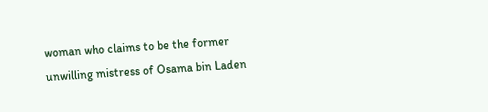woman who claims to be the former unwilling mistress of Osama bin Laden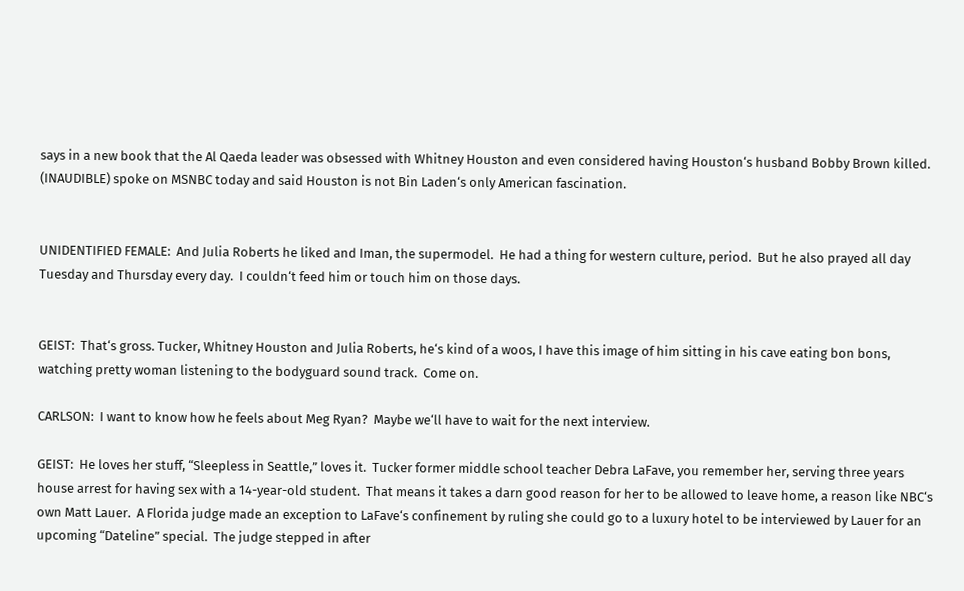says in a new book that the Al Qaeda leader was obsessed with Whitney Houston and even considered having Houston‘s husband Bobby Brown killed.  (INAUDIBLE) spoke on MSNBC today and said Houston is not Bin Laden‘s only American fascination.


UNIDENTIFIED FEMALE:  And Julia Roberts he liked and Iman, the supermodel.  He had a thing for western culture, period.  But he also prayed all day Tuesday and Thursday every day.  I couldn‘t feed him or touch him on those days.


GEIST:  That‘s gross. Tucker, Whitney Houston and Julia Roberts, he‘s kind of a woos, I have this image of him sitting in his cave eating bon bons, watching pretty woman listening to the bodyguard sound track.  Come on.

CARLSON:  I want to know how he feels about Meg Ryan?  Maybe we‘ll have to wait for the next interview.

GEIST:  He loves her stuff, “Sleepless in Seattle,” loves it.  Tucker former middle school teacher Debra LaFave, you remember her, serving three years house arrest for having sex with a 14-year-old student.  That means it takes a darn good reason for her to be allowed to leave home, a reason like NBC‘s own Matt Lauer.  A Florida judge made an exception to LaFave‘s confinement by ruling she could go to a luxury hotel to be interviewed by Lauer for an upcoming “Dateline” special.  The judge stepped in after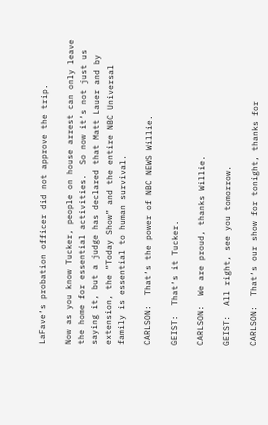LaFave‘s probation officer did not approve the trip.

Now as you know Tucker, people on house arrest can only leave the home for essential activities.  So now it‘s not just us saying it, but a judge has declared that Matt Lauer and by extension, the “Today Show” and the entire NBC Universal family is essential to human survival.

CARLSON:  That‘s the power of NBC NEWS Willie.

GEIST:  That‘s it Tucker.

CARLSON:  We are proud, thanks Willie.

GEIST:  All right, see you tomorrow.

CARLSON:  That‘s our show for tonight, thanks for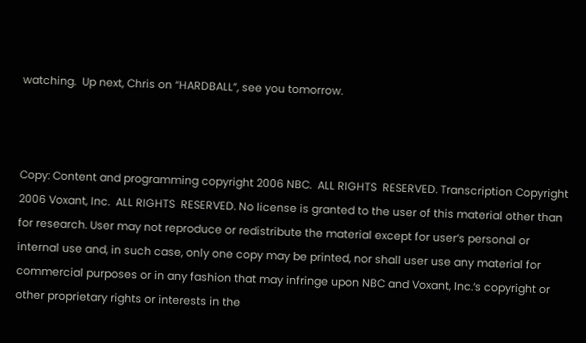watching.  Up next, Chris on “HARDBALL”, see you tomorrow.



Copy: Content and programming copyright 2006 NBC.  ALL RIGHTS  RESERVED. Transcription Copyright 2006 Voxant, Inc.  ALL RIGHTS  RESERVED. No license is granted to the user of this material other than for research. User may not reproduce or redistribute the material except for user‘s personal or internal use and, in such case, only one copy may be printed, nor shall user use any material for commercial purposes or in any fashion that may infringe upon NBC and Voxant, Inc.‘s copyright or other proprietary rights or interests in the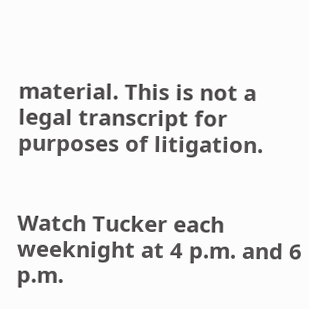material. This is not a legal transcript for purposes of litigation.


Watch Tucker each weeknight at 4 p.m. and 6 p.m.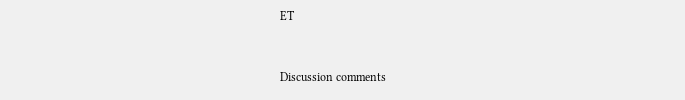ET


Discussion comments